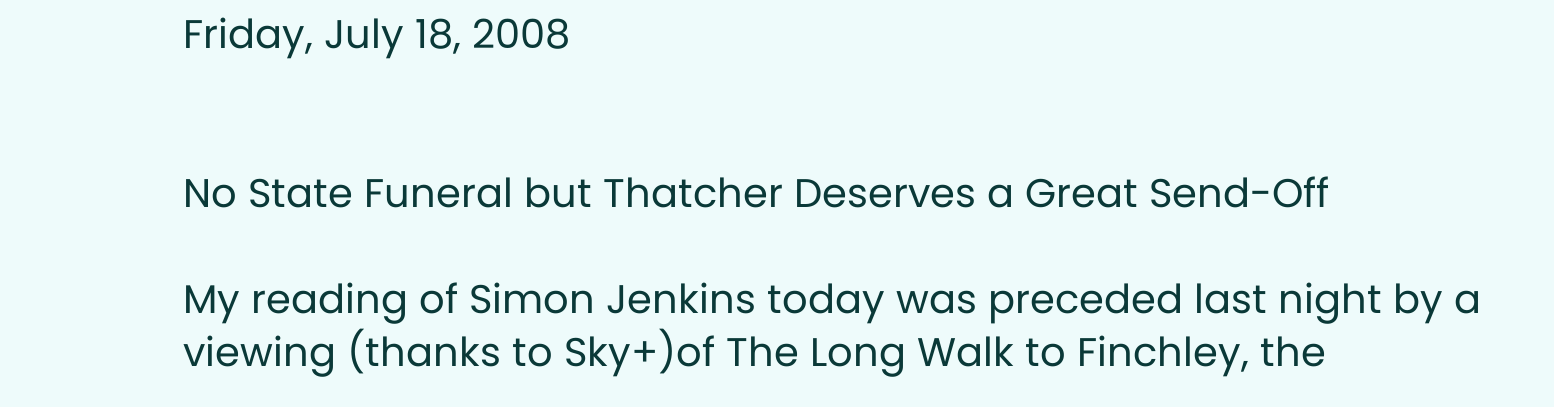Friday, July 18, 2008


No State Funeral but Thatcher Deserves a Great Send-Off

My reading of Simon Jenkins today was preceded last night by a viewing (thanks to Sky+)of The Long Walk to Finchley, the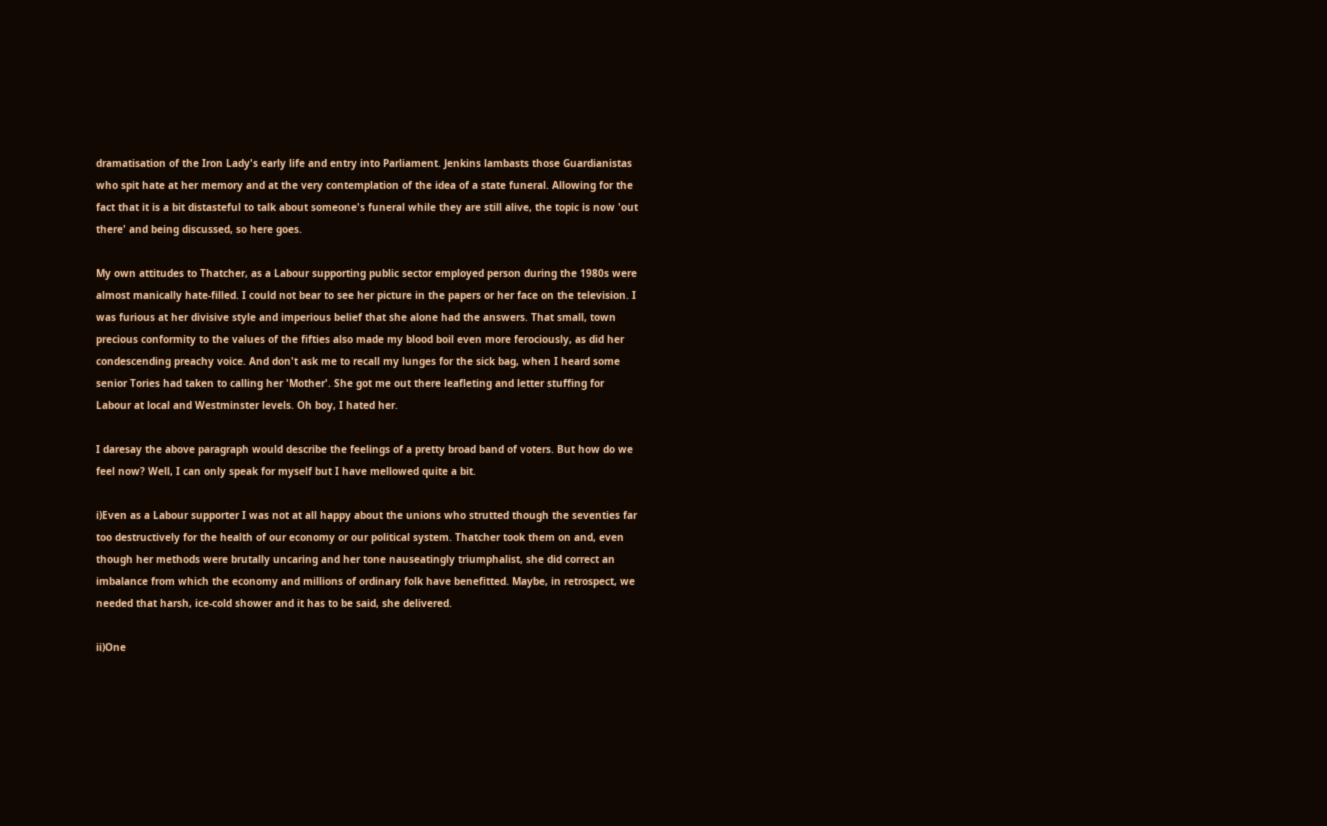dramatisation of the Iron Lady's early life and entry into Parliament. Jenkins lambasts those Guardianistas who spit hate at her memory and at the very contemplation of the idea of a state funeral. Allowing for the fact that it is a bit distasteful to talk about someone's funeral while they are still alive, the topic is now 'out there' and being discussed, so here goes.

My own attitudes to Thatcher, as a Labour supporting public sector employed person during the 1980s were almost manically hate-filled. I could not bear to see her picture in the papers or her face on the television. I was furious at her divisive style and imperious belief that she alone had the answers. That small, town precious conformity to the values of the fifties also made my blood boil even more ferociously, as did her condescending preachy voice. And don't ask me to recall my lunges for the sick bag, when I heard some senior Tories had taken to calling her 'Mother'. She got me out there leafleting and letter stuffing for Labour at local and Westminster levels. Oh boy, I hated her.

I daresay the above paragraph would describe the feelings of a pretty broad band of voters. But how do we feel now? Well, I can only speak for myself but I have mellowed quite a bit.

i)Even as a Labour supporter I was not at all happy about the unions who strutted though the seventies far too destructively for the health of our economy or our political system. Thatcher took them on and, even though her methods were brutally uncaring and her tone nauseatingly triumphalist, she did correct an imbalance from which the economy and millions of ordinary folk have benefitted. Maybe, in retrospect, we needed that harsh, ice-cold shower and it has to be said, she delivered.

ii)One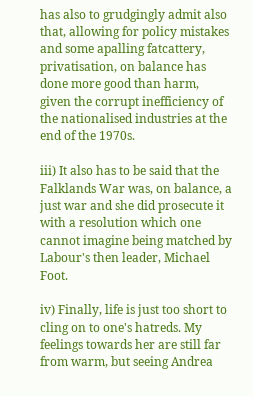has also to grudgingly admit also that, allowing for policy mistakes and some apalling fatcattery, privatisation, on balance has done more good than harm, given the corrupt inefficiency of the nationalised industries at the end of the 1970s.

iii) It also has to be said that the Falklands War was, on balance, a just war and she did prosecute it with a resolution which one cannot imagine being matched by Labour's then leader, Michael Foot.

iv) Finally, life is just too short to cling on to one's hatreds. My feelings towards her are still far from warm, but seeing Andrea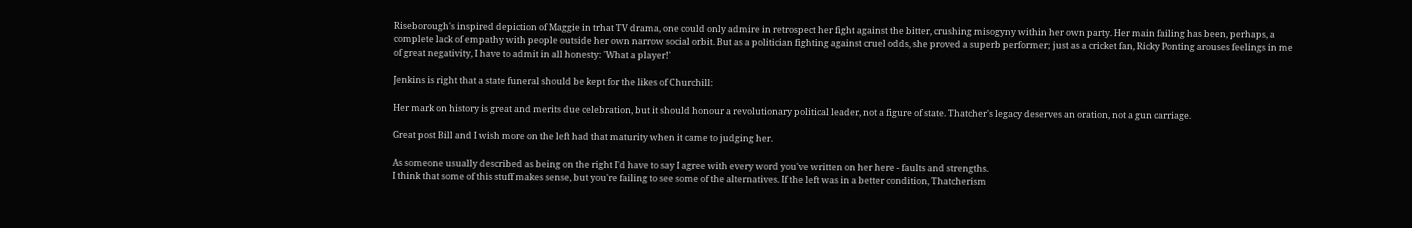Riseborough's inspired depiction of Maggie in trhat TV drama, one could only admire in retrospect her fight against the bitter, crushing misogyny within her own party. Her main failing has been, perhaps, a complete lack of empathy with people outside her own narrow social orbit. But as a politician fighting against cruel odds, she proved a superb performer; just as a cricket fan, Ricky Ponting arouses feelings in me of great negativity, I have to admit in all honesty: 'What a player!'

Jenkins is right that a state funeral should be kept for the likes of Churchill:

Her mark on history is great and merits due celebration, but it should honour a revolutionary political leader, not a figure of state. Thatcher's legacy deserves an oration, not a gun carriage.

Great post Bill and I wish more on the left had that maturity when it came to judging her.

As someone usually described as being on the right I'd have to say I agree with every word you've written on her here - faults and strengths.
I think that some of this stuff makes sense, but you're failing to see some of the alternatives. If the left was in a better condition, Thatcherism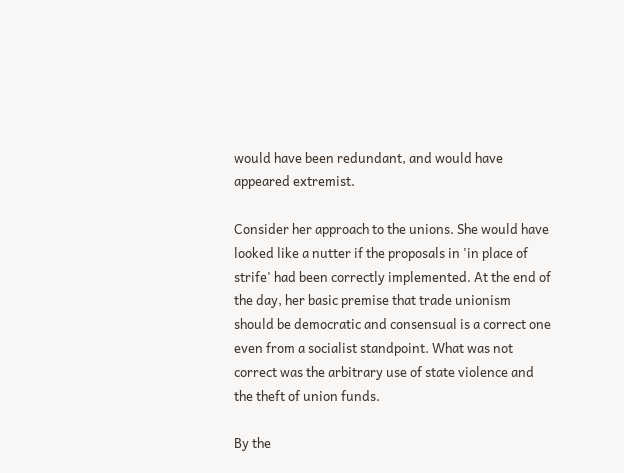would have been redundant, and would have appeared extremist.

Consider her approach to the unions. She would have looked like a nutter if the proposals in 'in place of strife' had been correctly implemented. At the end of the day, her basic premise that trade unionism should be democratic and consensual is a correct one even from a socialist standpoint. What was not correct was the arbitrary use of state violence and the theft of union funds.

By the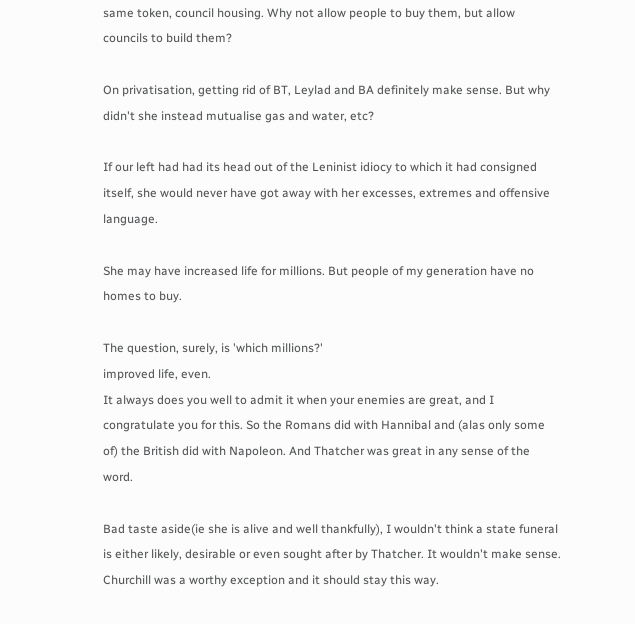same token, council housing. Why not allow people to buy them, but allow councils to build them?

On privatisation, getting rid of BT, Leylad and BA definitely make sense. But why didn't she instead mutualise gas and water, etc?

If our left had had its head out of the Leninist idiocy to which it had consigned itself, she would never have got away with her excesses, extremes and offensive language.

She may have increased life for millions. But people of my generation have no homes to buy.

The question, surely, is 'which millions?'
improved life, even.
It always does you well to admit it when your enemies are great, and I congratulate you for this. So the Romans did with Hannibal and (alas only some of) the British did with Napoleon. And Thatcher was great in any sense of the word.

Bad taste aside(ie she is alive and well thankfully), I wouldn't think a state funeral is either likely, desirable or even sought after by Thatcher. It wouldn't make sense. Churchill was a worthy exception and it should stay this way.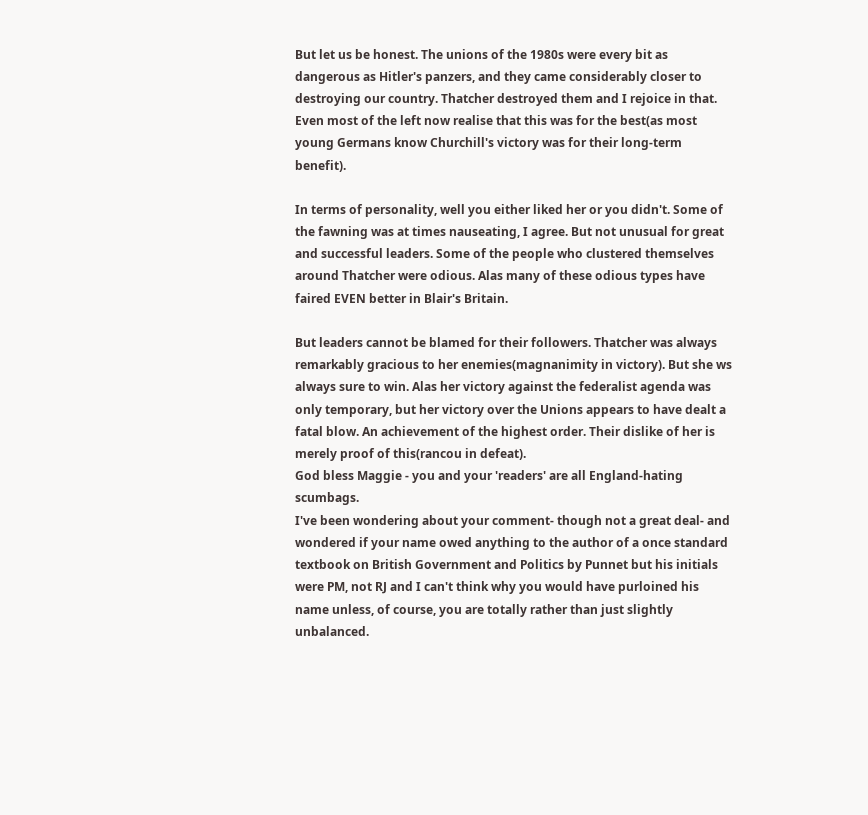But let us be honest. The unions of the 1980s were every bit as dangerous as Hitler's panzers, and they came considerably closer to destroying our country. Thatcher destroyed them and I rejoice in that. Even most of the left now realise that this was for the best(as most young Germans know Churchill's victory was for their long-term benefit).

In terms of personality, well you either liked her or you didn't. Some of the fawning was at times nauseating, I agree. But not unusual for great and successful leaders. Some of the people who clustered themselves around Thatcher were odious. Alas many of these odious types have faired EVEN better in Blair's Britain.

But leaders cannot be blamed for their followers. Thatcher was always remarkably gracious to her enemies(magnanimity in victory). But she ws always sure to win. Alas her victory against the federalist agenda was only temporary, but her victory over the Unions appears to have dealt a fatal blow. An achievement of the highest order. Their dislike of her is merely proof of this(rancou in defeat).
God bless Maggie - you and your 'readers' are all England-hating scumbags.
I've been wondering about your comment- though not a great deal- and wondered if your name owed anything to the author of a once standard textbook on British Government and Politics by Punnet but his initials were PM, not RJ and I can't think why you would have purloined his name unless, of course, you are totally rather than just slightly unbalanced.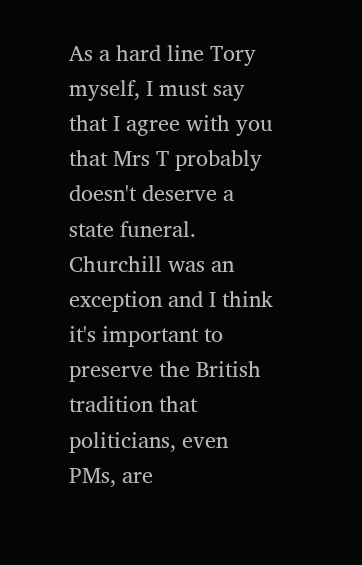As a hard line Tory myself, I must say that I agree with you that Mrs T probably doesn't deserve a state funeral. Churchill was an exception and I think it's important to preserve the British tradition that politicians, even PMs, are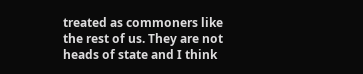treated as commoners like the rest of us. They are not heads of state and I think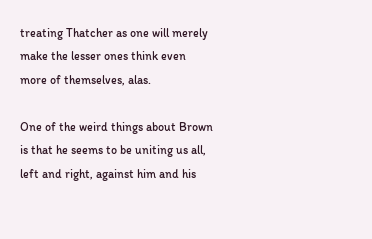treating Thatcher as one will merely make the lesser ones think even more of themselves, alas.

One of the weird things about Brown is that he seems to be uniting us all, left and right, against him and his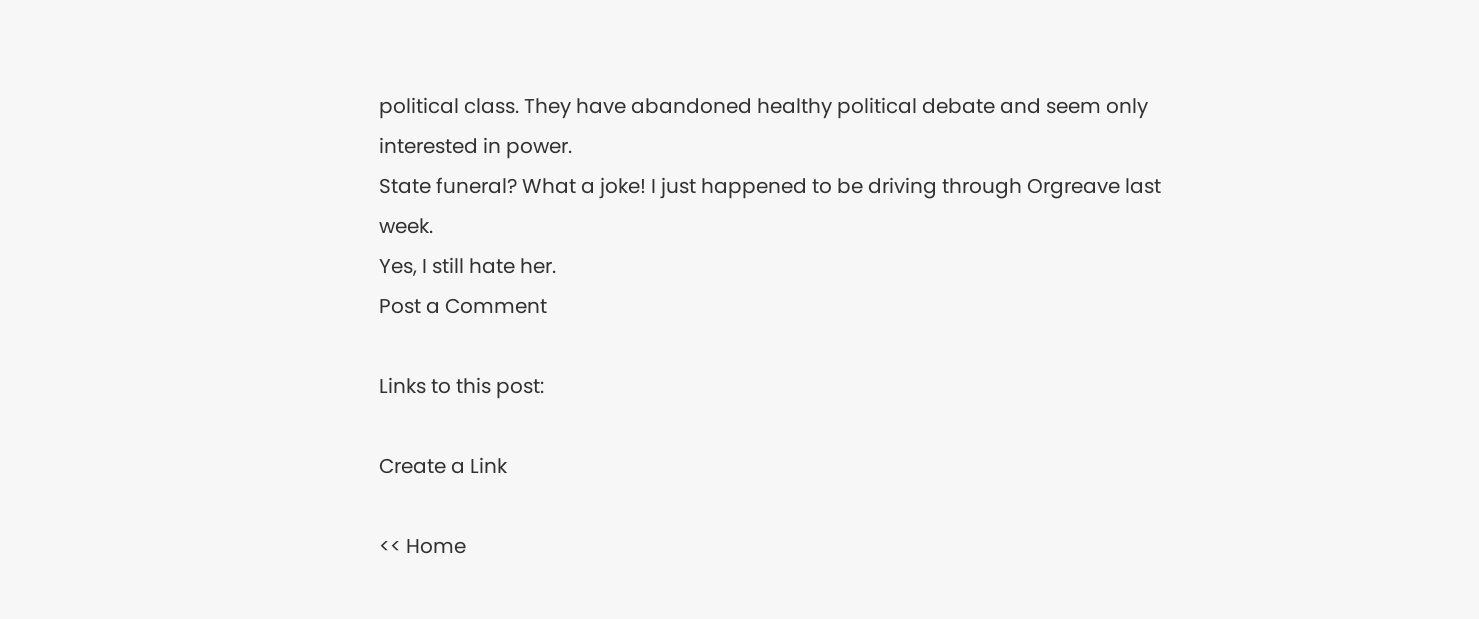political class. They have abandoned healthy political debate and seem only interested in power.
State funeral? What a joke! I just happened to be driving through Orgreave last week.
Yes, I still hate her.
Post a Comment

Links to this post:

Create a Link

<< Home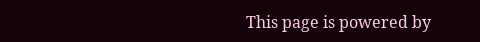This page is powered by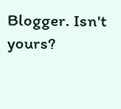Blogger. Isn't yours?